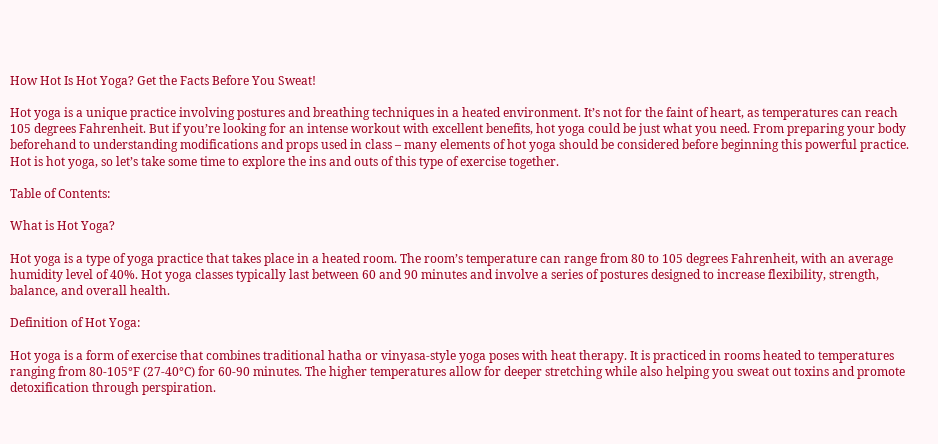How Hot Is Hot Yoga? Get the Facts Before You Sweat!

Hot yoga is a unique practice involving postures and breathing techniques in a heated environment. It’s not for the faint of heart, as temperatures can reach 105 degrees Fahrenheit. But if you’re looking for an intense workout with excellent benefits, hot yoga could be just what you need. From preparing your body beforehand to understanding modifications and props used in class – many elements of hot yoga should be considered before beginning this powerful practice. Hot is hot yoga, so let’s take some time to explore the ins and outs of this type of exercise together.

Table of Contents:

What is Hot Yoga?

Hot yoga is a type of yoga practice that takes place in a heated room. The room’s temperature can range from 80 to 105 degrees Fahrenheit, with an average humidity level of 40%. Hot yoga classes typically last between 60 and 90 minutes and involve a series of postures designed to increase flexibility, strength, balance, and overall health.

Definition of Hot Yoga:

Hot yoga is a form of exercise that combines traditional hatha or vinyasa-style yoga poses with heat therapy. It is practiced in rooms heated to temperatures ranging from 80-105°F (27-40°C) for 60-90 minutes. The higher temperatures allow for deeper stretching while also helping you sweat out toxins and promote detoxification through perspiration.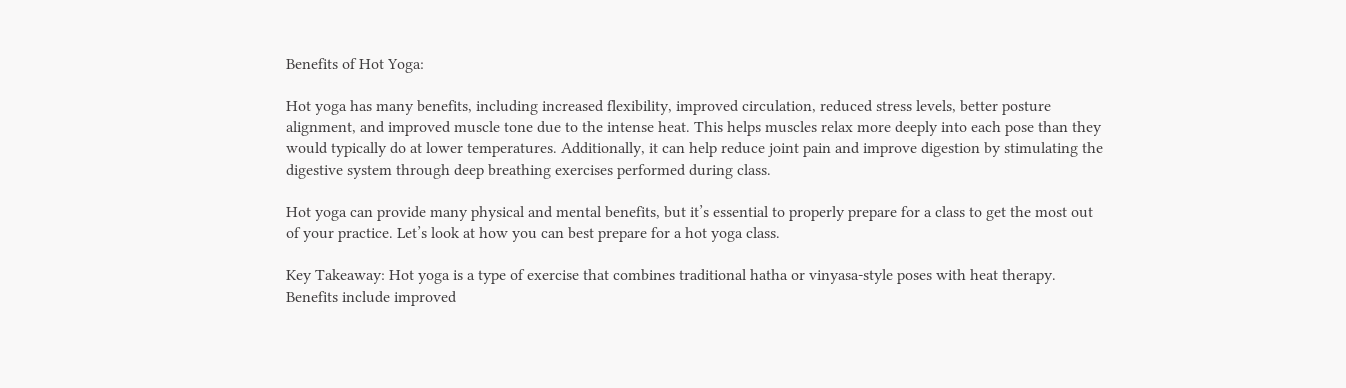Benefits of Hot Yoga:

Hot yoga has many benefits, including increased flexibility, improved circulation, reduced stress levels, better posture alignment, and improved muscle tone due to the intense heat. This helps muscles relax more deeply into each pose than they would typically do at lower temperatures. Additionally, it can help reduce joint pain and improve digestion by stimulating the digestive system through deep breathing exercises performed during class.

Hot yoga can provide many physical and mental benefits, but it’s essential to properly prepare for a class to get the most out of your practice. Let’s look at how you can best prepare for a hot yoga class.

Key Takeaway: Hot yoga is a type of exercise that combines traditional hatha or vinyasa-style poses with heat therapy. Benefits include improved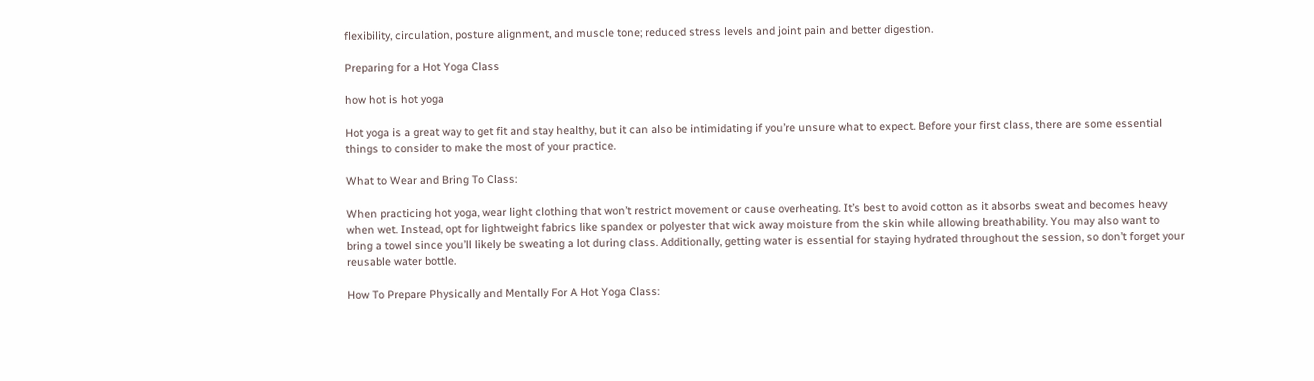flexibility, circulation, posture alignment, and muscle tone; reduced stress levels and joint pain and better digestion.

Preparing for a Hot Yoga Class

how hot is hot yoga

Hot yoga is a great way to get fit and stay healthy, but it can also be intimidating if you’re unsure what to expect. Before your first class, there are some essential things to consider to make the most of your practice.

What to Wear and Bring To Class:

When practicing hot yoga, wear light clothing that won’t restrict movement or cause overheating. It’s best to avoid cotton as it absorbs sweat and becomes heavy when wet. Instead, opt for lightweight fabrics like spandex or polyester that wick away moisture from the skin while allowing breathability. You may also want to bring a towel since you’ll likely be sweating a lot during class. Additionally, getting water is essential for staying hydrated throughout the session, so don’t forget your reusable water bottle.

How To Prepare Physically and Mentally For A Hot Yoga Class: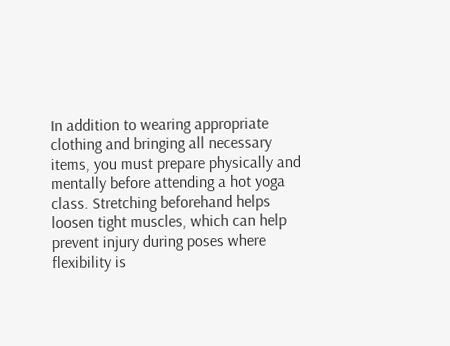In addition to wearing appropriate clothing and bringing all necessary items, you must prepare physically and mentally before attending a hot yoga class. Stretching beforehand helps loosen tight muscles, which can help prevent injury during poses where flexibility is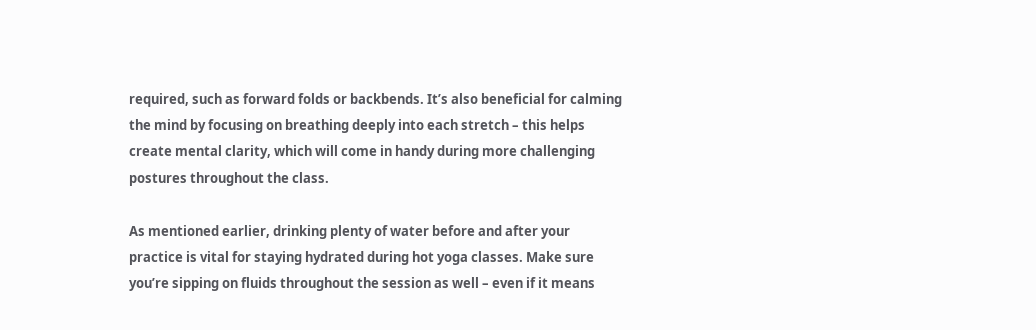required, such as forward folds or backbends. It’s also beneficial for calming the mind by focusing on breathing deeply into each stretch – this helps create mental clarity, which will come in handy during more challenging postures throughout the class.

As mentioned earlier, drinking plenty of water before and after your practice is vital for staying hydrated during hot yoga classes. Make sure you’re sipping on fluids throughout the session as well – even if it means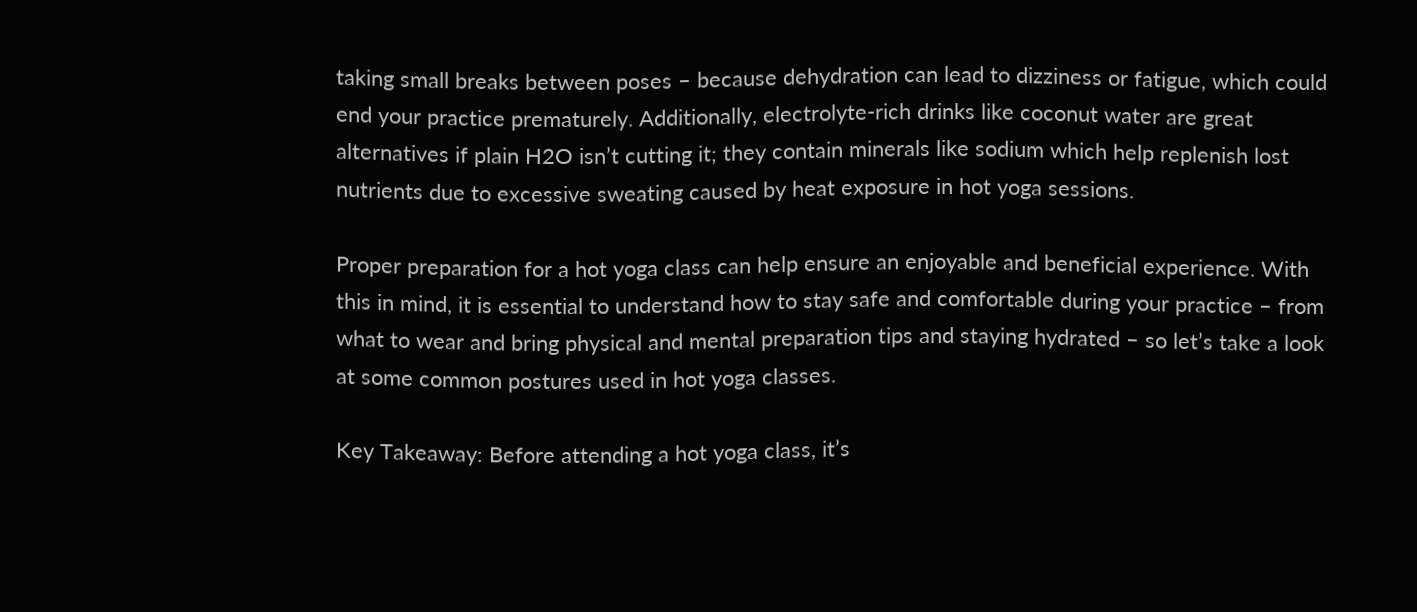taking small breaks between poses – because dehydration can lead to dizziness or fatigue, which could end your practice prematurely. Additionally, electrolyte-rich drinks like coconut water are great alternatives if plain H2O isn’t cutting it; they contain minerals like sodium which help replenish lost nutrients due to excessive sweating caused by heat exposure in hot yoga sessions.

Proper preparation for a hot yoga class can help ensure an enjoyable and beneficial experience. With this in mind, it is essential to understand how to stay safe and comfortable during your practice – from what to wear and bring physical and mental preparation tips and staying hydrated – so let’s take a look at some common postures used in hot yoga classes.

Key Takeaway: Before attending a hot yoga class, it’s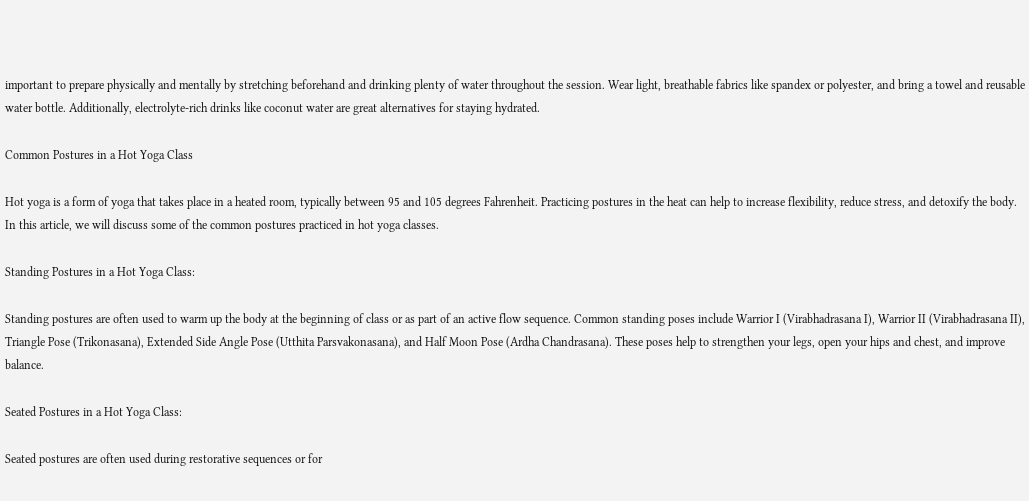important to prepare physically and mentally by stretching beforehand and drinking plenty of water throughout the session. Wear light, breathable fabrics like spandex or polyester, and bring a towel and reusable water bottle. Additionally, electrolyte-rich drinks like coconut water are great alternatives for staying hydrated.

Common Postures in a Hot Yoga Class

Hot yoga is a form of yoga that takes place in a heated room, typically between 95 and 105 degrees Fahrenheit. Practicing postures in the heat can help to increase flexibility, reduce stress, and detoxify the body. In this article, we will discuss some of the common postures practiced in hot yoga classes.

Standing Postures in a Hot Yoga Class:

Standing postures are often used to warm up the body at the beginning of class or as part of an active flow sequence. Common standing poses include Warrior I (Virabhadrasana I), Warrior II (Virabhadrasana II), Triangle Pose (Trikonasana), Extended Side Angle Pose (Utthita Parsvakonasana), and Half Moon Pose (Ardha Chandrasana). These poses help to strengthen your legs, open your hips and chest, and improve balance.

Seated Postures in a Hot Yoga Class:

Seated postures are often used during restorative sequences or for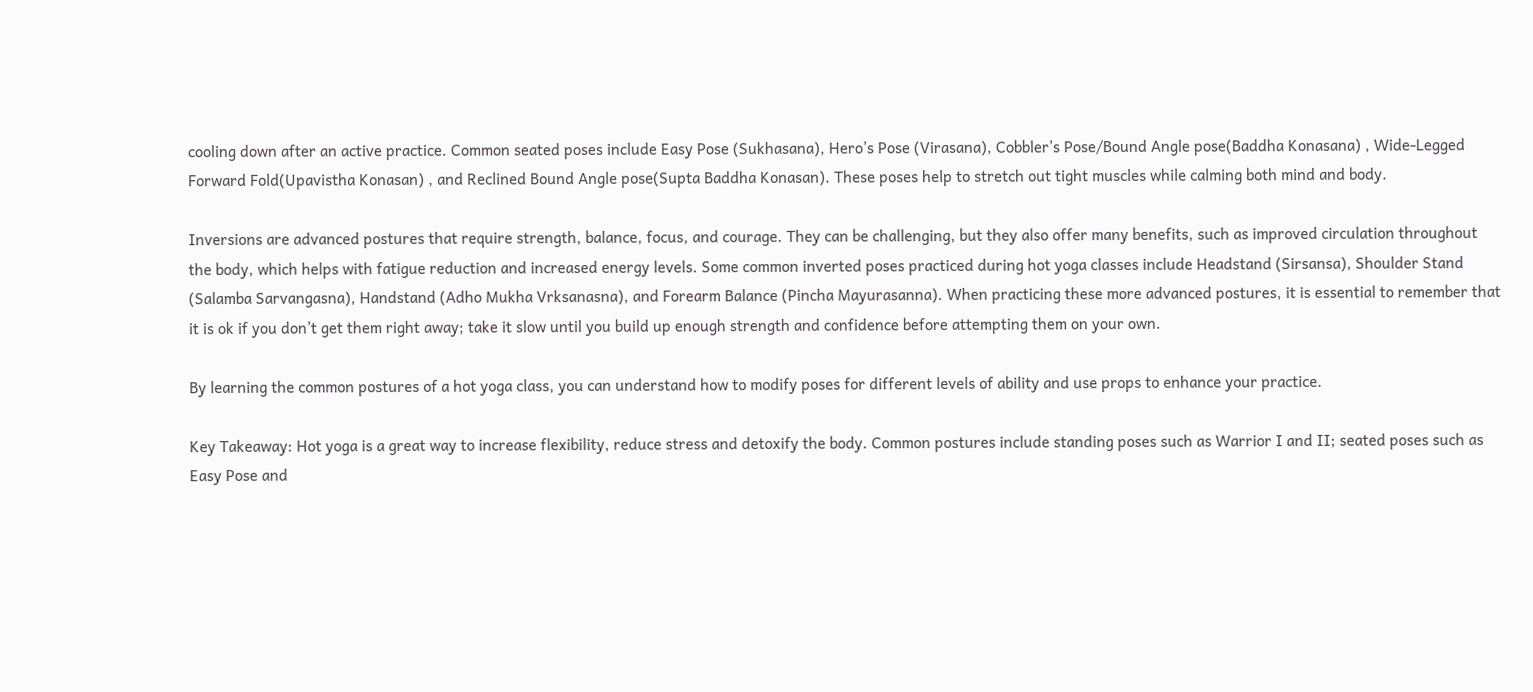cooling down after an active practice. Common seated poses include Easy Pose (Sukhasana), Hero’s Pose (Virasana), Cobbler’s Pose/Bound Angle pose(Baddha Konasana) , Wide-Legged Forward Fold(Upavistha Konasan) , and Reclined Bound Angle pose(Supta Baddha Konasan). These poses help to stretch out tight muscles while calming both mind and body.

Inversions are advanced postures that require strength, balance, focus, and courage. They can be challenging, but they also offer many benefits, such as improved circulation throughout the body, which helps with fatigue reduction and increased energy levels. Some common inverted poses practiced during hot yoga classes include Headstand (Sirsansa), Shoulder Stand (Salamba Sarvangasna), Handstand (Adho Mukha Vrksanasna), and Forearm Balance (Pincha Mayurasanna). When practicing these more advanced postures, it is essential to remember that it is ok if you don’t get them right away; take it slow until you build up enough strength and confidence before attempting them on your own.

By learning the common postures of a hot yoga class, you can understand how to modify poses for different levels of ability and use props to enhance your practice.

Key Takeaway: Hot yoga is a great way to increase flexibility, reduce stress and detoxify the body. Common postures include standing poses such as Warrior I and II; seated poses such as Easy Pose and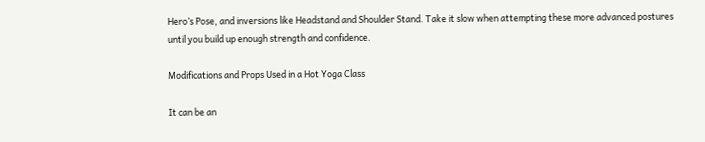Hero’s Pose, and inversions like Headstand and Shoulder Stand. Take it slow when attempting these more advanced postures until you build up enough strength and confidence.

Modifications and Props Used in a Hot Yoga Class

It can be an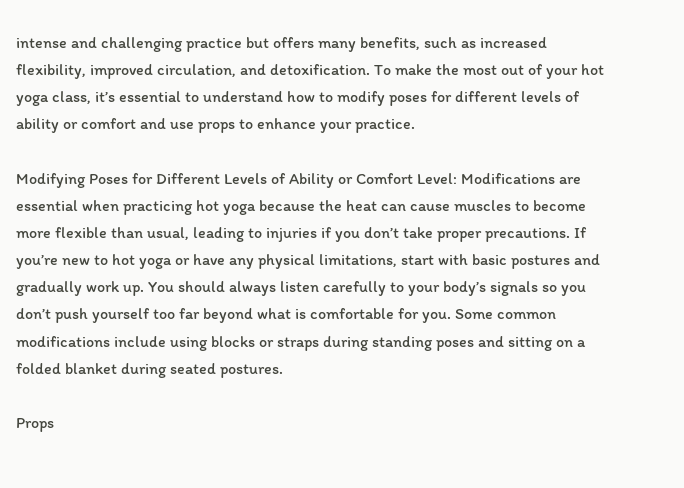intense and challenging practice but offers many benefits, such as increased flexibility, improved circulation, and detoxification. To make the most out of your hot yoga class, it’s essential to understand how to modify poses for different levels of ability or comfort and use props to enhance your practice.

Modifying Poses for Different Levels of Ability or Comfort Level: Modifications are essential when practicing hot yoga because the heat can cause muscles to become more flexible than usual, leading to injuries if you don’t take proper precautions. If you’re new to hot yoga or have any physical limitations, start with basic postures and gradually work up. You should always listen carefully to your body’s signals so you don’t push yourself too far beyond what is comfortable for you. Some common modifications include using blocks or straps during standing poses and sitting on a folded blanket during seated postures.

Props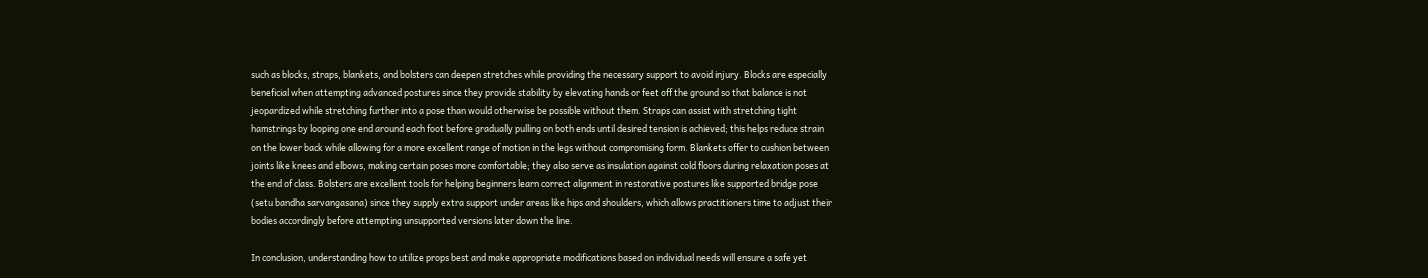such as blocks, straps, blankets, and bolsters can deepen stretches while providing the necessary support to avoid injury. Blocks are especially beneficial when attempting advanced postures since they provide stability by elevating hands or feet off the ground so that balance is not jeopardized while stretching further into a pose than would otherwise be possible without them. Straps can assist with stretching tight hamstrings by looping one end around each foot before gradually pulling on both ends until desired tension is achieved; this helps reduce strain on the lower back while allowing for a more excellent range of motion in the legs without compromising form. Blankets offer to cushion between joints like knees and elbows, making certain poses more comfortable; they also serve as insulation against cold floors during relaxation poses at the end of class. Bolsters are excellent tools for helping beginners learn correct alignment in restorative postures like supported bridge pose (setu bandha sarvangasana) since they supply extra support under areas like hips and shoulders, which allows practitioners time to adjust their bodies accordingly before attempting unsupported versions later down the line.

In conclusion, understanding how to utilize props best and make appropriate modifications based on individual needs will ensure a safe yet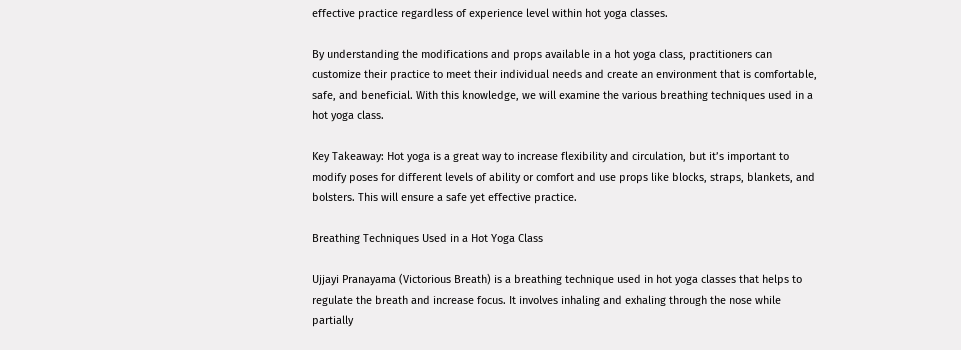effective practice regardless of experience level within hot yoga classes.

By understanding the modifications and props available in a hot yoga class, practitioners can customize their practice to meet their individual needs and create an environment that is comfortable, safe, and beneficial. With this knowledge, we will examine the various breathing techniques used in a hot yoga class.

Key Takeaway: Hot yoga is a great way to increase flexibility and circulation, but it’s important to modify poses for different levels of ability or comfort and use props like blocks, straps, blankets, and bolsters. This will ensure a safe yet effective practice.

Breathing Techniques Used in a Hot Yoga Class

Ujjayi Pranayama (Victorious Breath) is a breathing technique used in hot yoga classes that helps to regulate the breath and increase focus. It involves inhaling and exhaling through the nose while partially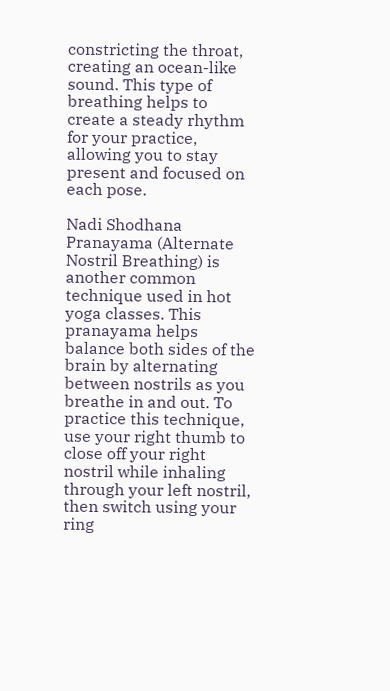constricting the throat, creating an ocean-like sound. This type of breathing helps to create a steady rhythm for your practice, allowing you to stay present and focused on each pose.

Nadi Shodhana Pranayama (Alternate Nostril Breathing) is another common technique used in hot yoga classes. This pranayama helps balance both sides of the brain by alternating between nostrils as you breathe in and out. To practice this technique, use your right thumb to close off your right nostril while inhaling through your left nostril, then switch using your ring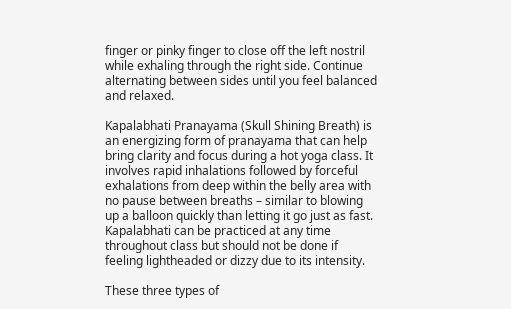finger or pinky finger to close off the left nostril while exhaling through the right side. Continue alternating between sides until you feel balanced and relaxed.

Kapalabhati Pranayama (Skull Shining Breath) is an energizing form of pranayama that can help bring clarity and focus during a hot yoga class. It involves rapid inhalations followed by forceful exhalations from deep within the belly area with no pause between breaths – similar to blowing up a balloon quickly than letting it go just as fast. Kapalabhati can be practiced at any time throughout class but should not be done if feeling lightheaded or dizzy due to its intensity.

These three types of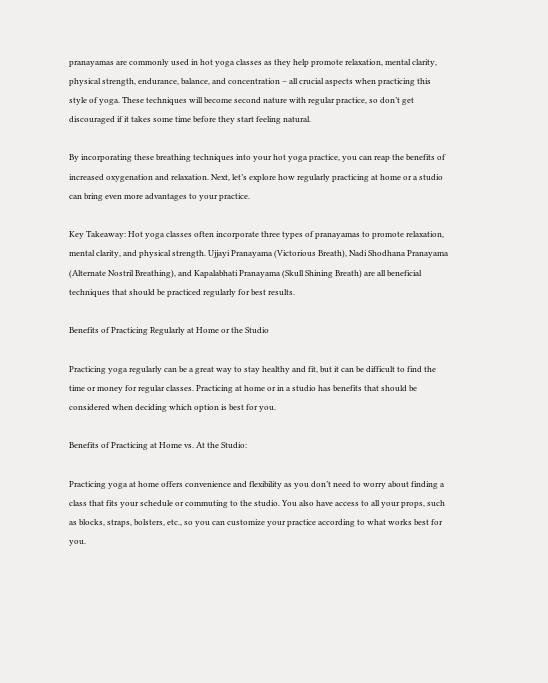pranayamas are commonly used in hot yoga classes as they help promote relaxation, mental clarity, physical strength, endurance, balance, and concentration – all crucial aspects when practicing this style of yoga. These techniques will become second nature with regular practice, so don’t get discouraged if it takes some time before they start feeling natural.

By incorporating these breathing techniques into your hot yoga practice, you can reap the benefits of increased oxygenation and relaxation. Next, let’s explore how regularly practicing at home or a studio can bring even more advantages to your practice.

Key Takeaway: Hot yoga classes often incorporate three types of pranayamas to promote relaxation, mental clarity, and physical strength. Ujjayi Pranayama (Victorious Breath), Nadi Shodhana Pranayama (Alternate Nostril Breathing), and Kapalabhati Pranayama (Skull Shining Breath) are all beneficial techniques that should be practiced regularly for best results.

Benefits of Practicing Regularly at Home or the Studio

Practicing yoga regularly can be a great way to stay healthy and fit, but it can be difficult to find the time or money for regular classes. Practicing at home or in a studio has benefits that should be considered when deciding which option is best for you.

Benefits of Practicing at Home vs. At the Studio:

Practicing yoga at home offers convenience and flexibility as you don’t need to worry about finding a class that fits your schedule or commuting to the studio. You also have access to all your props, such as blocks, straps, bolsters, etc., so you can customize your practice according to what works best for you.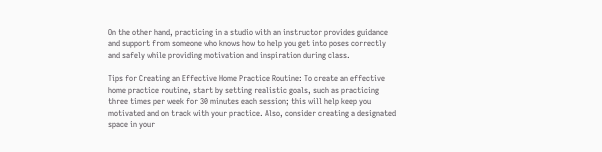On the other hand, practicing in a studio with an instructor provides guidance and support from someone who knows how to help you get into poses correctly and safely while providing motivation and inspiration during class.

Tips for Creating an Effective Home Practice Routine: To create an effective home practice routine, start by setting realistic goals, such as practicing three times per week for 30 minutes each session; this will help keep you motivated and on track with your practice. Also, consider creating a designated space in your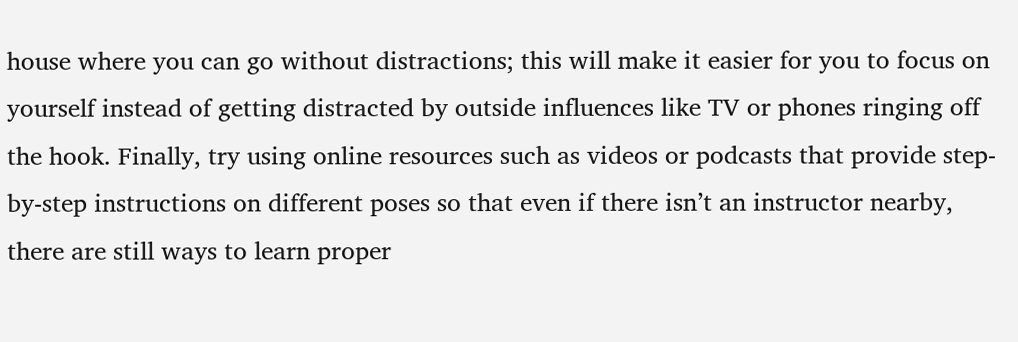house where you can go without distractions; this will make it easier for you to focus on yourself instead of getting distracted by outside influences like TV or phones ringing off the hook. Finally, try using online resources such as videos or podcasts that provide step-by-step instructions on different poses so that even if there isn’t an instructor nearby, there are still ways to learn proper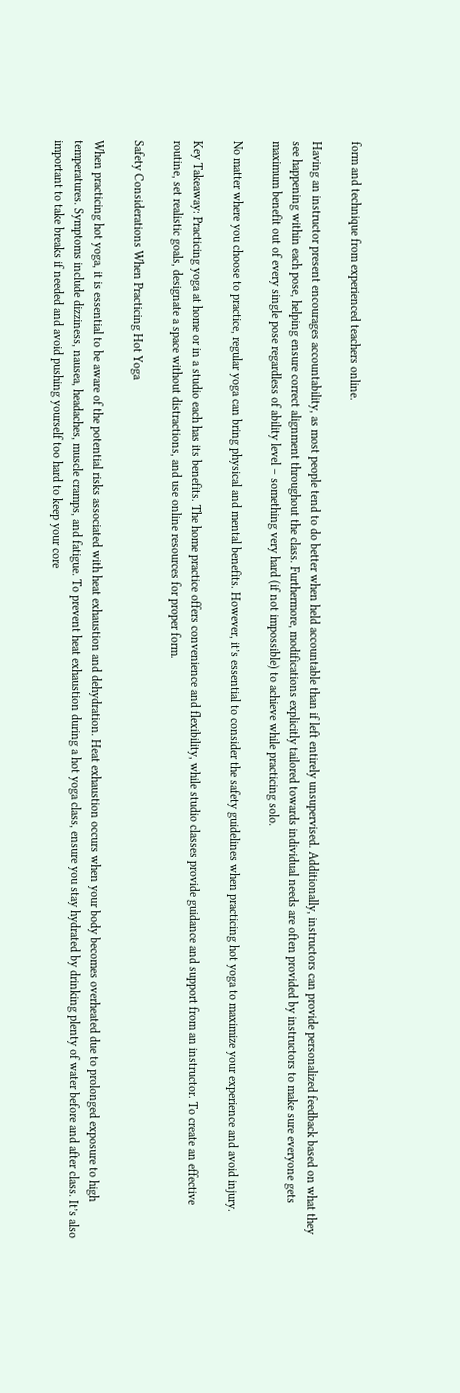form and technique from experienced teachers online.

Having an instructor present encourages accountability, as most people tend to do better when held accountable than if left entirely unsupervised. Additionally, instructors can provide personalized feedback based on what they see happening within each pose, helping ensure correct alignment throughout the class. Furthermore, modifications explicitly tailored towards individual needs are often provided by instructors to make sure everyone gets maximum benefit out of every single pose regardless of ability level – something very hard (if not impossible) to achieve while practicing solo.

No matter where you choose to practice, regular yoga can bring physical and mental benefits. However, it’s essential to consider the safety guidelines when practicing hot yoga to maximize your experience and avoid injury.

Key Takeaway: Practicing yoga at home or in a studio each has its benefits. The home practice offers convenience and flexibility, while studio classes provide guidance and support from an instructor. To create an effective routine, set realistic goals, designate a space without distractions, and use online resources for proper form.

Safety Considerations When Practicing Hot Yoga

When practicing hot yoga, it is essential to be aware of the potential risks associated with heat exhaustion and dehydration. Heat exhaustion occurs when your body becomes overheated due to prolonged exposure to high temperatures. Symptoms include dizziness, nausea, headaches, muscle cramps, and fatigue. To prevent heat exhaustion during a hot yoga class, ensure you stay hydrated by drinking plenty of water before and after class. It’s also important to take breaks if needed and avoid pushing yourself too hard to keep your core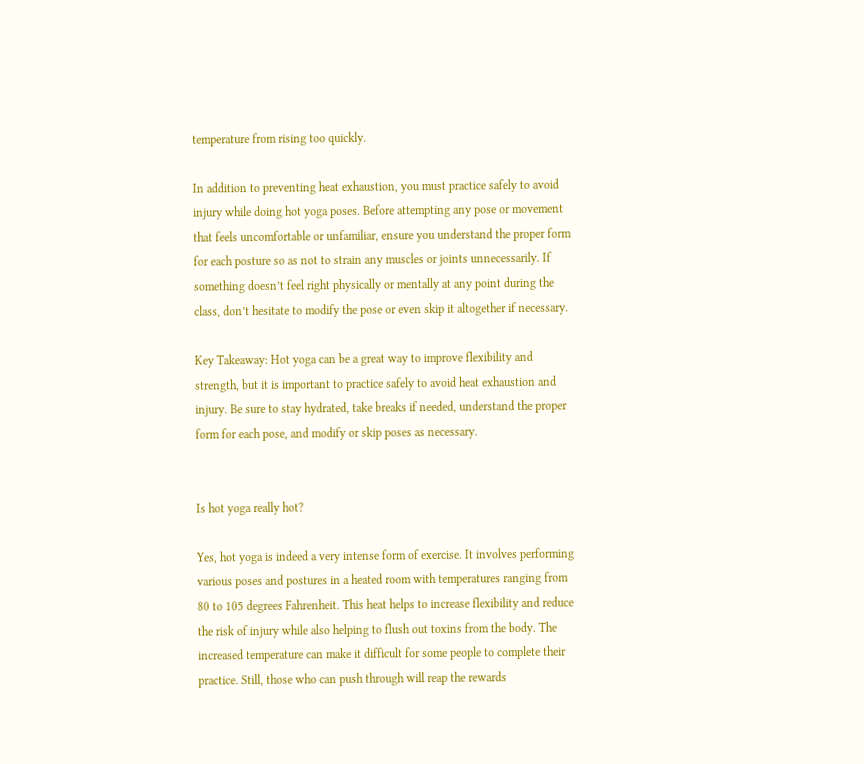temperature from rising too quickly.

In addition to preventing heat exhaustion, you must practice safely to avoid injury while doing hot yoga poses. Before attempting any pose or movement that feels uncomfortable or unfamiliar, ensure you understand the proper form for each posture so as not to strain any muscles or joints unnecessarily. If something doesn’t feel right physically or mentally at any point during the class, don’t hesitate to modify the pose or even skip it altogether if necessary.

Key Takeaway: Hot yoga can be a great way to improve flexibility and strength, but it is important to practice safely to avoid heat exhaustion and injury. Be sure to stay hydrated, take breaks if needed, understand the proper form for each pose, and modify or skip poses as necessary.


Is hot yoga really hot?

Yes, hot yoga is indeed a very intense form of exercise. It involves performing various poses and postures in a heated room with temperatures ranging from 80 to 105 degrees Fahrenheit. This heat helps to increase flexibility and reduce the risk of injury while also helping to flush out toxins from the body. The increased temperature can make it difficult for some people to complete their practice. Still, those who can push through will reap the rewards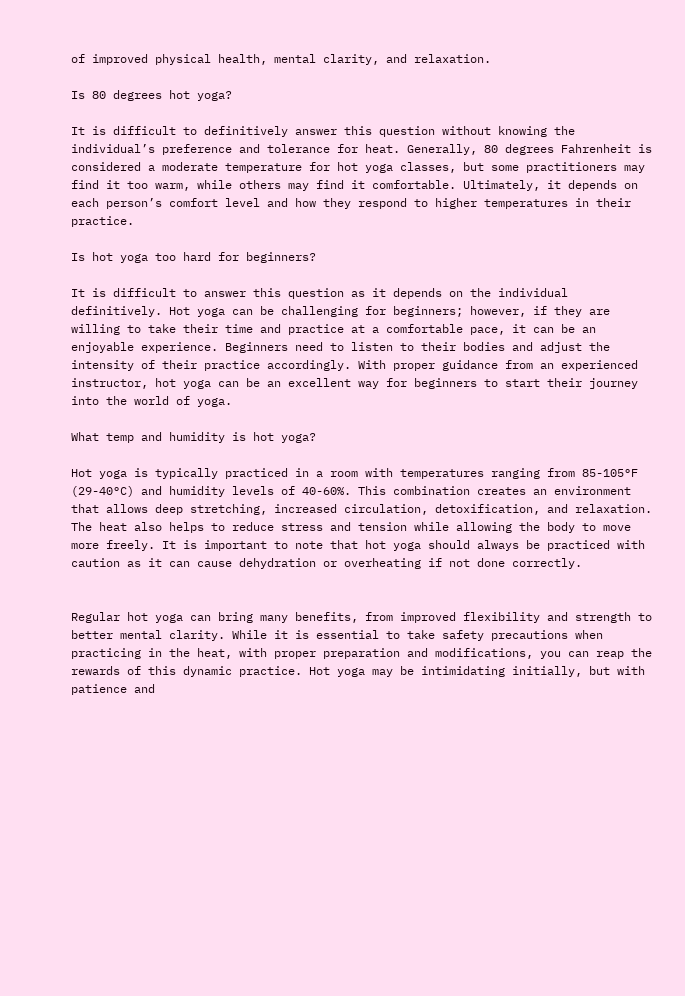of improved physical health, mental clarity, and relaxation.

Is 80 degrees hot yoga?

It is difficult to definitively answer this question without knowing the individual’s preference and tolerance for heat. Generally, 80 degrees Fahrenheit is considered a moderate temperature for hot yoga classes, but some practitioners may find it too warm, while others may find it comfortable. Ultimately, it depends on each person’s comfort level and how they respond to higher temperatures in their practice.

Is hot yoga too hard for beginners?

It is difficult to answer this question as it depends on the individual definitively. Hot yoga can be challenging for beginners; however, if they are willing to take their time and practice at a comfortable pace, it can be an enjoyable experience. Beginners need to listen to their bodies and adjust the intensity of their practice accordingly. With proper guidance from an experienced instructor, hot yoga can be an excellent way for beginners to start their journey into the world of yoga.

What temp and humidity is hot yoga?

Hot yoga is typically practiced in a room with temperatures ranging from 85-105°F (29-40°C) and humidity levels of 40-60%. This combination creates an environment that allows deep stretching, increased circulation, detoxification, and relaxation. The heat also helps to reduce stress and tension while allowing the body to move more freely. It is important to note that hot yoga should always be practiced with caution as it can cause dehydration or overheating if not done correctly.


Regular hot yoga can bring many benefits, from improved flexibility and strength to better mental clarity. While it is essential to take safety precautions when practicing in the heat, with proper preparation and modifications, you can reap the rewards of this dynamic practice. Hot yoga may be intimidating initially, but with patience and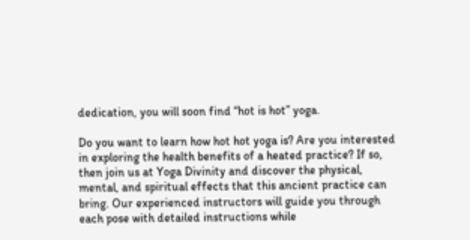dedication, you will soon find “hot is hot” yoga.

Do you want to learn how hot hot yoga is? Are you interested in exploring the health benefits of a heated practice? If so, then join us at Yoga Divinity and discover the physical, mental, and spiritual effects that this ancient practice can bring. Our experienced instructors will guide you through each pose with detailed instructions while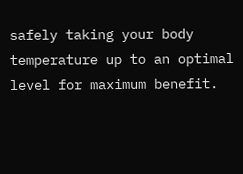safely taking your body temperature up to an optimal level for maximum benefit.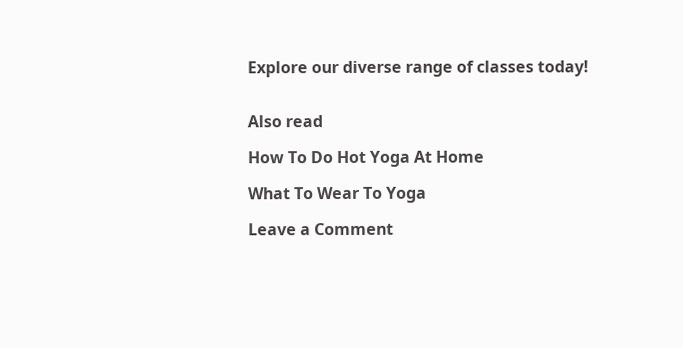Explore our diverse range of classes today!


Also read

How To Do Hot Yoga At Home

What To Wear To Yoga

Leave a Comment